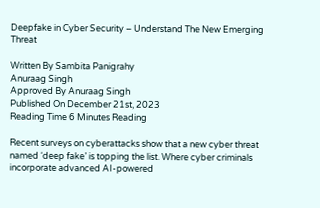Deepfake in Cyber Security – Understand The New Emerging Threat

Written By Sambita Panigrahy
Anuraag Singh
Approved By Anuraag Singh
Published On December 21st, 2023
Reading Time 6 Minutes Reading

Recent surveys on cyberattacks show that a new cyber threat named ‘deep fake’ is topping the list. Where cyber criminals incorporate advanced AI-powered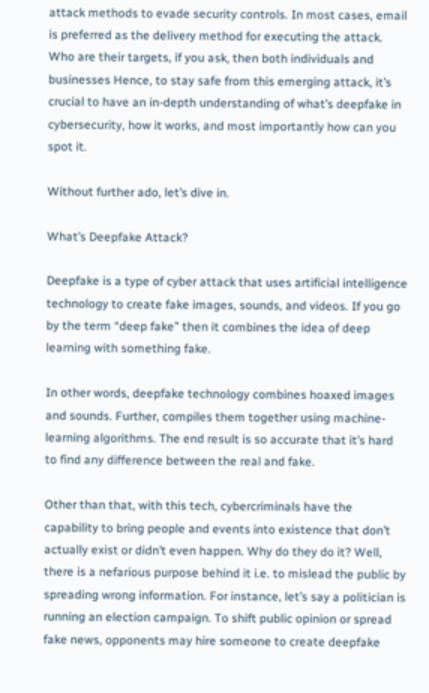attack methods to evade security controls. In most cases, email is preferred as the delivery method for executing the attack. Who are their targets, if you ask, then both individuals and businesses Hence, to stay safe from this emerging attack, it’s crucial to have an in-depth understanding of what’s deepfake in cybersecurity, how it works, and most importantly how can you spot it.

Without further ado, let’s dive in.

What’s Deepfake Attack?

Deepfake is a type of cyber attack that uses artificial intelligence technology to create fake images, sounds, and videos. If you go by the term “deep fake” then it combines the idea of deep learning with something fake.

In other words, deepfake technology combines hoaxed images and sounds. Further, compiles them together using machine-learning algorithms. The end result is so accurate that it’s hard to find any difference between the real and fake.

Other than that, with this tech, cybercriminals have the capability to bring people and events into existence that don’t actually exist or didn’t even happen. Why do they do it? Well, there is a nefarious purpose behind it i.e. to mislead the public by spreading wrong information. For instance, let’s say a politician is running an election campaign. To shift public opinion or spread fake news, opponents may hire someone to create deepfake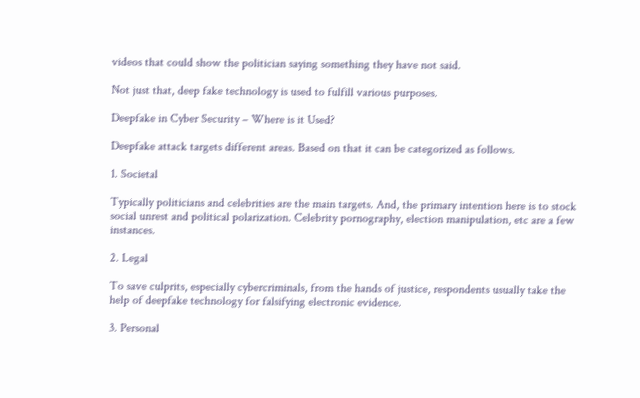videos that could show the politician saying something they have not said.

Not just that, deep fake technology is used to fulfill various purposes.

Deepfake in Cyber Security – Where is it Used?

Deepfake attack targets different areas. Based on that it can be categorized as follows.

1. Societal

Typically politicians and celebrities are the main targets. And, the primary intention here is to stock social unrest and political polarization. Celebrity pornography, election manipulation, etc are a few instances.

2. Legal

To save culprits, especially cybercriminals, from the hands of justice, respondents usually take the help of deepfake technology for falsifying electronic evidence.

3. Personal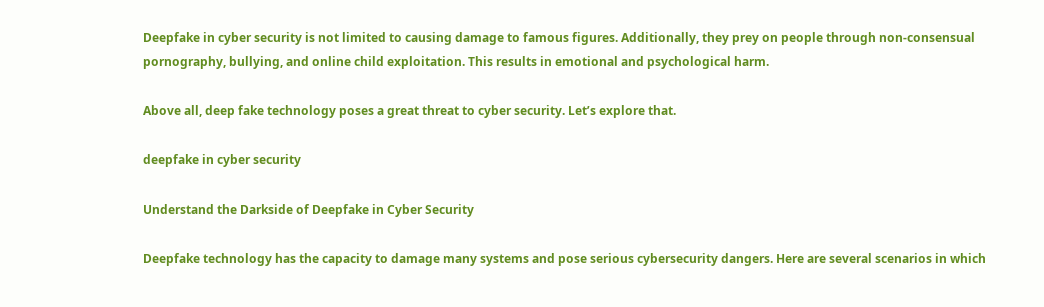Deepfake in cyber security is not limited to causing damage to famous figures. Additionally, they prey on people through non-consensual pornography, bullying, and online child exploitation. This results in emotional and psychological harm.

Above all, deep fake technology poses a great threat to cyber security. Let’s explore that.

deepfake in cyber security

Understand the Darkside of Deepfake in Cyber Security

Deepfake technology has the capacity to damage many systems and pose serious cybersecurity dangers. Here are several scenarios in which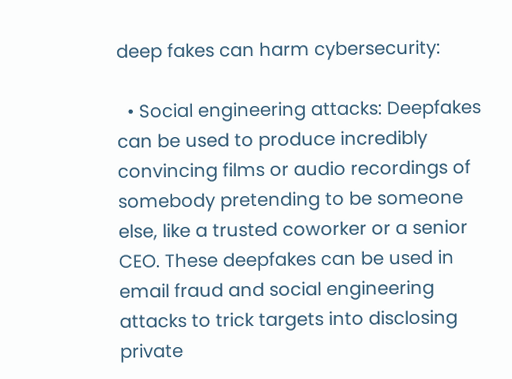deep fakes can harm cybersecurity:

  • Social engineering attacks: Deepfakes can be used to produce incredibly convincing films or audio recordings of somebody pretending to be someone else, like a trusted coworker or a senior CEO. These deepfakes can be used in email fraud and social engineering attacks to trick targets into disclosing private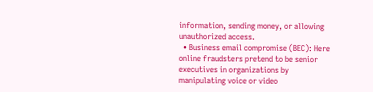information, sending money, or allowing unauthorized access.
  • Business email compromise (BEC): Here online fraudsters pretend to be senior executives in organizations by manipulating voice or video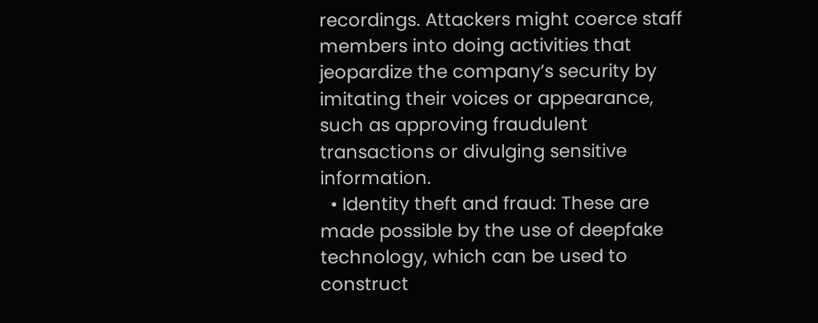recordings. Attackers might coerce staff members into doing activities that jeopardize the company’s security by imitating their voices or appearance, such as approving fraudulent transactions or divulging sensitive information.
  • Identity theft and fraud: These are made possible by the use of deepfake technology, which can be used to construct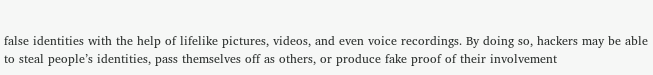false identities with the help of lifelike pictures, videos, and even voice recordings. By doing so, hackers may be able to steal people’s identities, pass themselves off as others, or produce fake proof of their involvement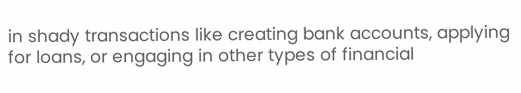in shady transactions like creating bank accounts, applying for loans, or engaging in other types of financial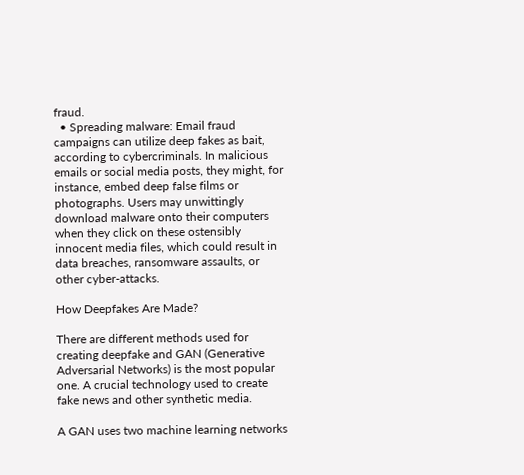fraud.
  • Spreading malware: Email fraud campaigns can utilize deep fakes as bait, according to cybercriminals. In malicious emails or social media posts, they might, for instance, embed deep false films or photographs. Users may unwittingly download malware onto their computers when they click on these ostensibly innocent media files, which could result in data breaches, ransomware assaults, or other cyber-attacks.

How Deepfakes Are Made?

There are different methods used for creating deepfake and GAN (Generative Adversarial Networks) is the most popular one. A crucial technology used to create fake news and other synthetic media.

A GAN uses two machine learning networks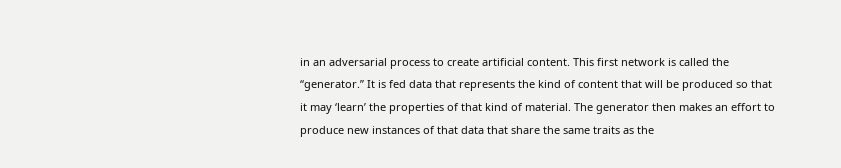in an adversarial process to create artificial content. This first network is called the “generator.” It is fed data that represents the kind of content that will be produced so that it may ‘learn’ the properties of that kind of material. The generator then makes an effort to produce new instances of that data that share the same traits as the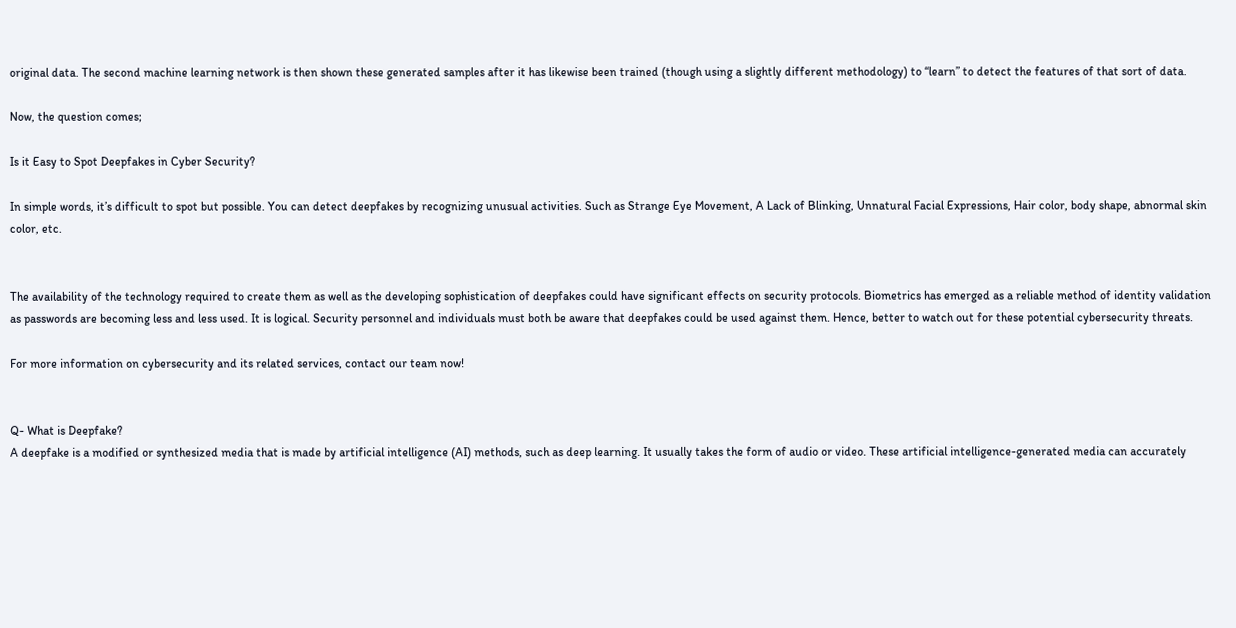original data. The second machine learning network is then shown these generated samples after it has likewise been trained (though using a slightly different methodology) to “learn” to detect the features of that sort of data.

Now, the question comes;

Is it Easy to Spot Deepfakes in Cyber Security?

In simple words, it’s difficult to spot but possible. You can detect deepfakes by recognizing unusual activities. Such as Strange Eye Movement, A Lack of Blinking, Unnatural Facial Expressions, Hair color, body shape, abnormal skin color, etc.


The availability of the technology required to create them as well as the developing sophistication of deepfakes could have significant effects on security protocols. Biometrics has emerged as a reliable method of identity validation as passwords are becoming less and less used. It is logical. Security personnel and individuals must both be aware that deepfakes could be used against them. Hence, better to watch out for these potential cybersecurity threats.

For more information on cybersecurity and its related services, contact our team now!


Q- What is Deepfake?
A deepfake is a modified or synthesized media that is made by artificial intelligence (AI) methods, such as deep learning. It usually takes the form of audio or video. These artificial intelligence-generated media can accurately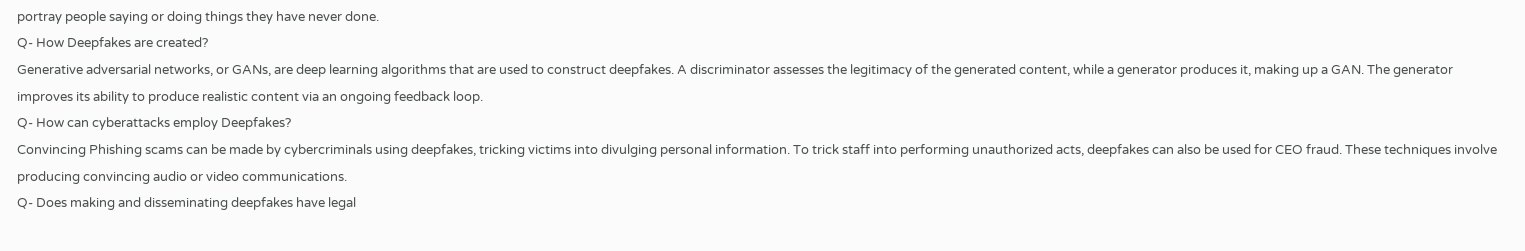portray people saying or doing things they have never done.
Q- How Deepfakes are created?
Generative adversarial networks, or GANs, are deep learning algorithms that are used to construct deepfakes. A discriminator assesses the legitimacy of the generated content, while a generator produces it, making up a GAN. The generator improves its ability to produce realistic content via an ongoing feedback loop.
Q- How can cyberattacks employ Deepfakes?
Convincing Phishing scams can be made by cybercriminals using deepfakes, tricking victims into divulging personal information. To trick staff into performing unauthorized acts, deepfakes can also be used for CEO fraud. These techniques involve producing convincing audio or video communications.
Q- Does making and disseminating deepfakes have legal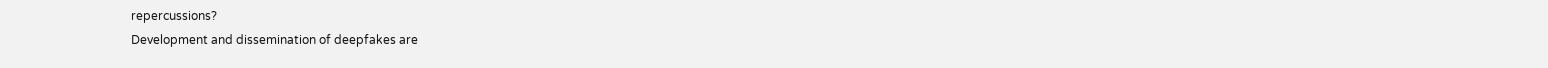repercussions?
Development and dissemination of deepfakes are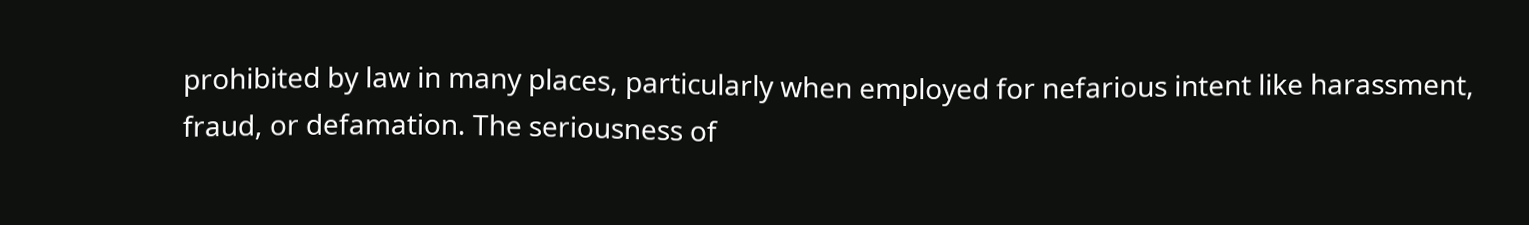prohibited by law in many places, particularly when employed for nefarious intent like harassment, fraud, or defamation. The seriousness of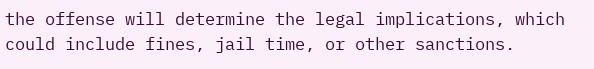the offense will determine the legal implications, which could include fines, jail time, or other sanctions.